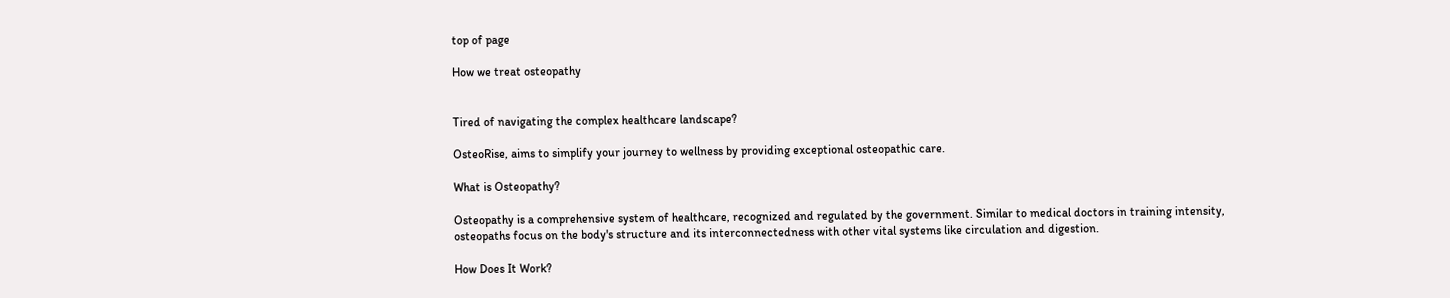top of page

How we treat osteopathy


Tired of navigating the complex healthcare landscape?

OsteoRise, aims to simplify your journey to wellness by providing exceptional osteopathic care.

What is Osteopathy?

Osteopathy is a comprehensive system of healthcare, recognized and regulated by the government. Similar to medical doctors in training intensity, osteopaths focus on the body's structure and its interconnectedness with other vital systems like circulation and digestion.

How Does It Work?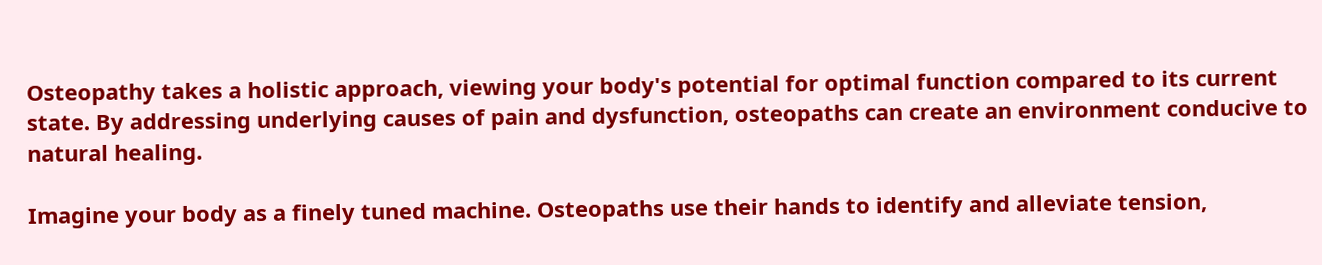Osteopathy takes a holistic approach, viewing your body's potential for optimal function compared to its current state. By addressing underlying causes of pain and dysfunction, osteopaths can create an environment conducive to natural healing.

Imagine your body as a finely tuned machine. Osteopaths use their hands to identify and alleviate tension,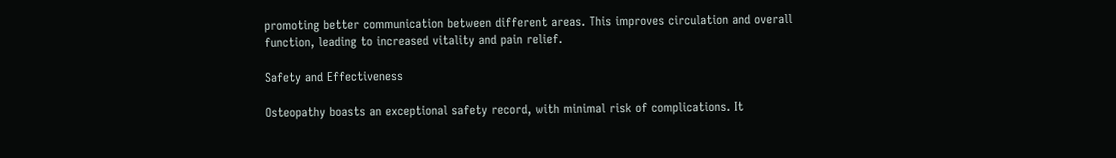promoting better communication between different areas. This improves circulation and overall function, leading to increased vitality and pain relief.

Safety and Effectiveness

Osteopathy boasts an exceptional safety record, with minimal risk of complications. It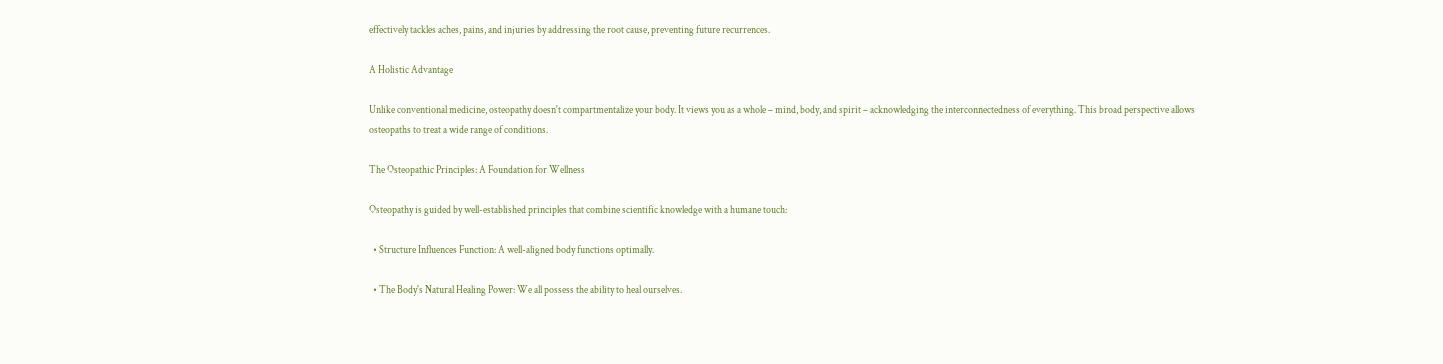effectively tackles aches, pains, and injuries by addressing the root cause, preventing future recurrences.

A Holistic Advantage

Unlike conventional medicine, osteopathy doesn't compartmentalize your body. It views you as a whole – mind, body, and spirit – acknowledging the interconnectedness of everything. This broad perspective allows osteopaths to treat a wide range of conditions.

The Osteopathic Principles: A Foundation for Wellness

Osteopathy is guided by well-established principles that combine scientific knowledge with a humane touch:

  • Structure Influences Function: A well-aligned body functions optimally.

  • The Body's Natural Healing Power: We all possess the ability to heal ourselves.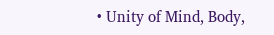• Unity of Mind, Body,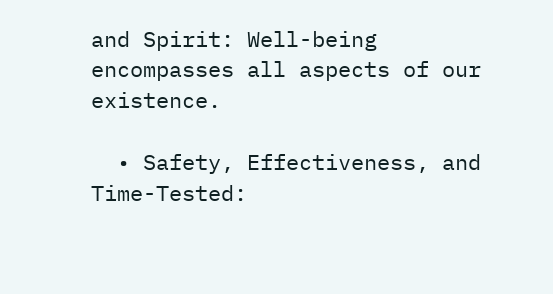and Spirit: Well-being encompasses all aspects of our existence.

  • Safety, Effectiveness, and Time-Tested: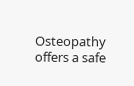Osteopathy offers a safe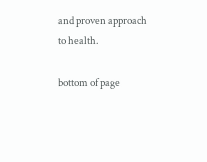and proven approach to health.

bottom of page